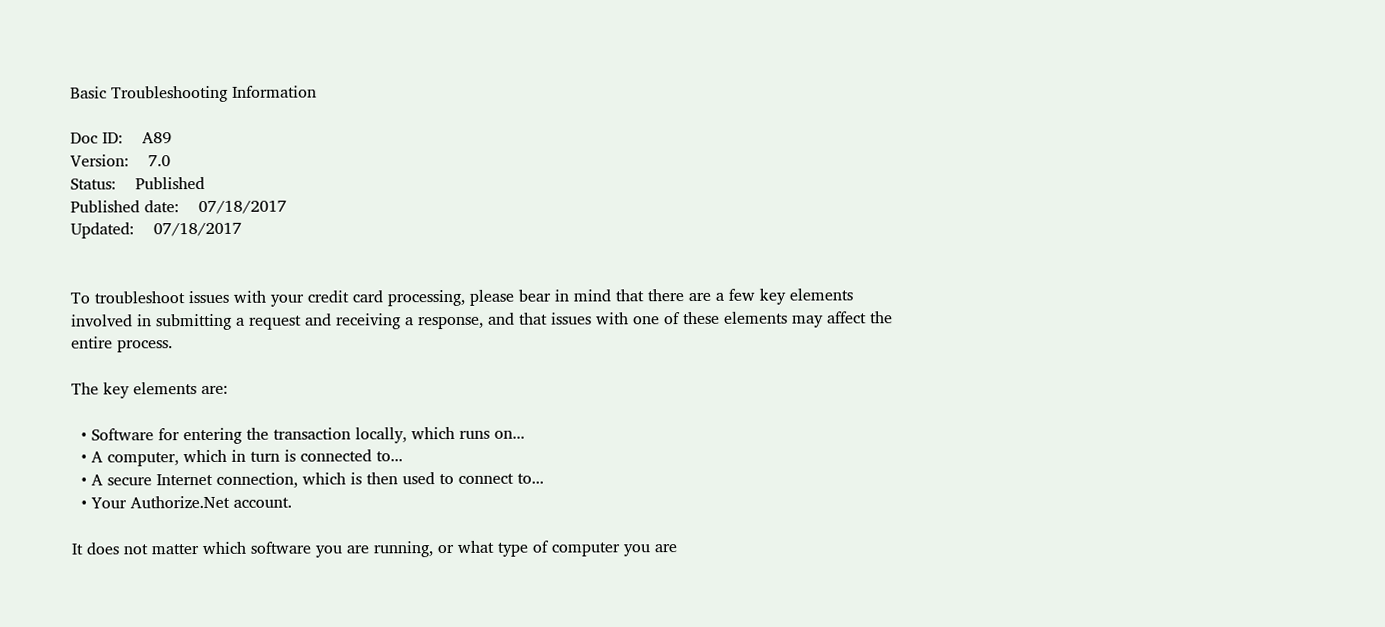Basic Troubleshooting Information

Doc ID:    A89
Version:    7.0
Status:    Published
Published date:    07/18/2017
Updated:    07/18/2017


To troubleshoot issues with your credit card processing, please bear in mind that there are a few key elements involved in submitting a request and receiving a response, and that issues with one of these elements may affect the entire process.

The key elements are:

  • Software for entering the transaction locally, which runs on...
  • A computer, which in turn is connected to...
  • A secure Internet connection, which is then used to connect to...
  • Your Authorize.Net account.

It does not matter which software you are running, or what type of computer you are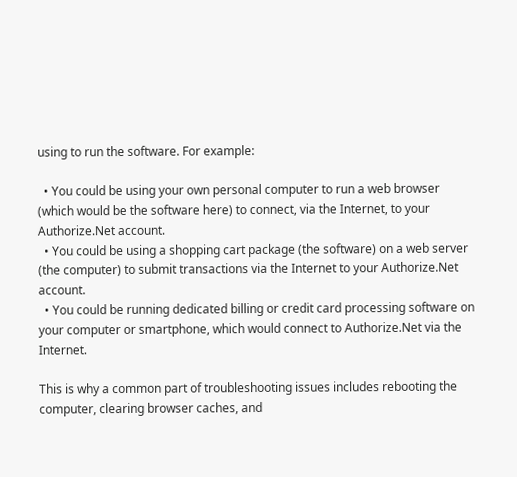using to run the software. For example:

  • You could be using your own personal computer to run a web browser (which would be the software here) to connect, via the Internet, to your Authorize.Net account.
  • You could be using a shopping cart package (the software) on a web server (the computer) to submit transactions via the Internet to your Authorize.Net account.
  • You could be running dedicated billing or credit card processing software on your computer or smartphone, which would connect to Authorize.Net via the Internet.

This is why a common part of troubleshooting issues includes rebooting the computer, clearing browser caches, and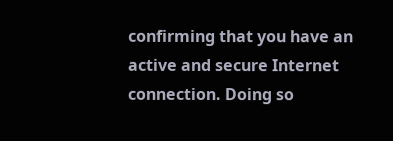confirming that you have an active and secure Internet connection. Doing so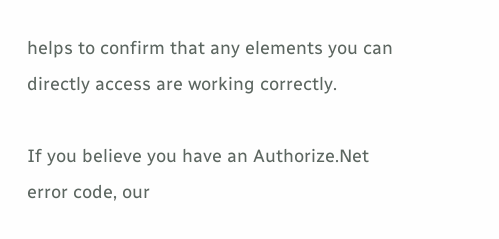helps to confirm that any elements you can directly access are working correctly.

If you believe you have an Authorize.Net error code, our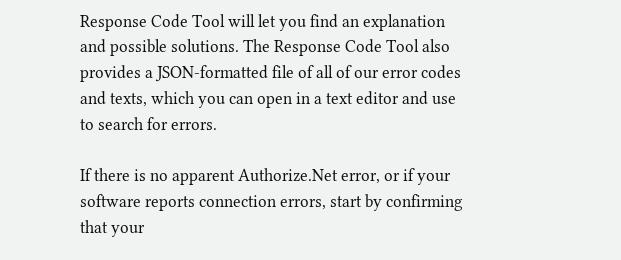Response Code Tool will let you find an explanation and possible solutions. The Response Code Tool also provides a JSON-formatted file of all of our error codes and texts, which you can open in a text editor and use to search for errors.

If there is no apparent Authorize.Net error, or if your software reports connection errors, start by confirming that your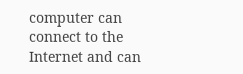computer can connect to the Internet and can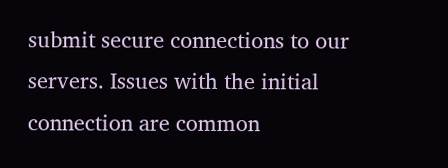submit secure connections to our servers. Issues with the initial connection are common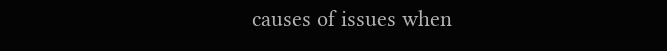causes of issues when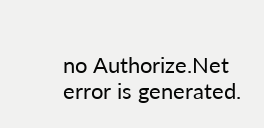no Authorize.Net error is generated.